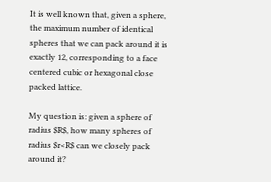It is well known that, given a sphere, the maximum number of identical spheres that we can pack around it is exactly 12, corresponding to a face centered cubic or hexagonal close packed lattice.

My question is: given a sphere of radius $R$, how many spheres of radius $r<R$ can we closely pack around it?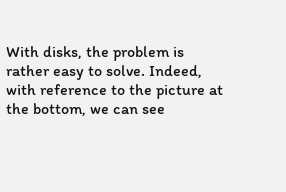With disks, the problem is rather easy to solve. Indeed, with reference to the picture at the bottom, we can see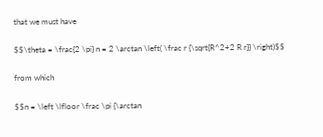that we must have

$$\theta = \frac{2 \pi} n = 2 \arctan \left( \frac r {\sqrt{R^2+2 R r}} \right)$$

from which

$$n = \left \lfloor \frac \pi {\arctan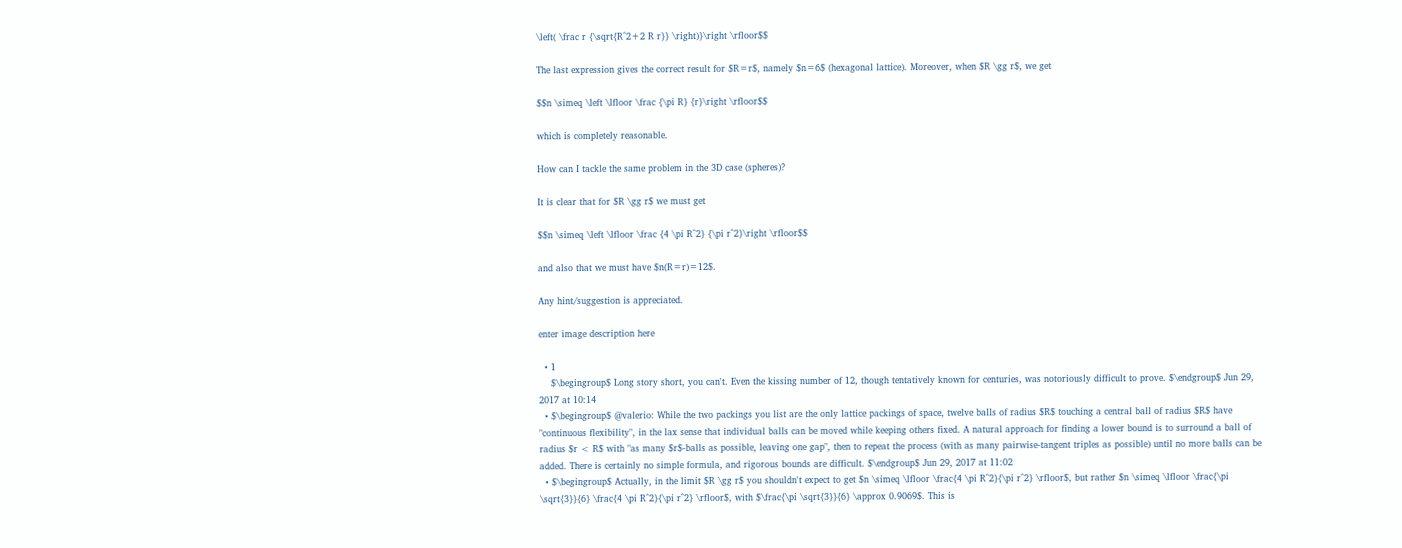\left( \frac r {\sqrt{R^2+2 R r}} \right)}\right \rfloor$$

The last expression gives the correct result for $R=r$, namely $n=6$ (hexagonal lattice). Moreover, when $R \gg r$, we get

$$n \simeq \left \lfloor \frac {\pi R} {r}\right \rfloor$$

which is completely reasonable.

How can I tackle the same problem in the 3D case (spheres)?

It is clear that for $R \gg r$ we must get

$$n \simeq \left \lfloor \frac {4 \pi R^2} {\pi r^2}\right \rfloor$$

and also that we must have $n(R=r)=12$.

Any hint/suggestion is appreciated.

enter image description here

  • 1
    $\begingroup$ Long story short, you can't. Even the kissing number of 12, though tentatively known for centuries, was notoriously difficult to prove. $\endgroup$ Jun 29, 2017 at 10:14
  • $\begingroup$ @valerio: While the two packings you list are the only lattice packings of space, twelve balls of radius $R$ touching a central ball of radius $R$ have "continuous flexibility", in the lax sense that individual balls can be moved while keeping others fixed. A natural approach for finding a lower bound is to surround a ball of radius $r < R$ with "as many $r$-balls as possible, leaving one gap", then to repeat the process (with as many pairwise-tangent triples as possible) until no more balls can be added. There is certainly no simple formula, and rigorous bounds are difficult. $\endgroup$ Jun 29, 2017 at 11:02
  • $\begingroup$ Actually, in the limit $R \gg r$ you shouldn't expect to get $n \simeq \lfloor \frac{4 \pi R^2}{\pi r^2} \rfloor$, but rather $n \simeq \lfloor \frac{\pi \sqrt{3}}{6} \frac{4 \pi R^2}{\pi r^2} \rfloor$, with $\frac{\pi \sqrt{3}}{6} \approx 0.9069$. This is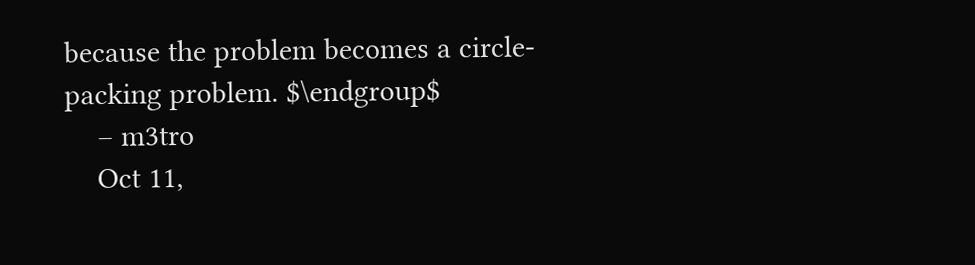because the problem becomes a circle-packing problem. $\endgroup$
    – m3tro
    Oct 11,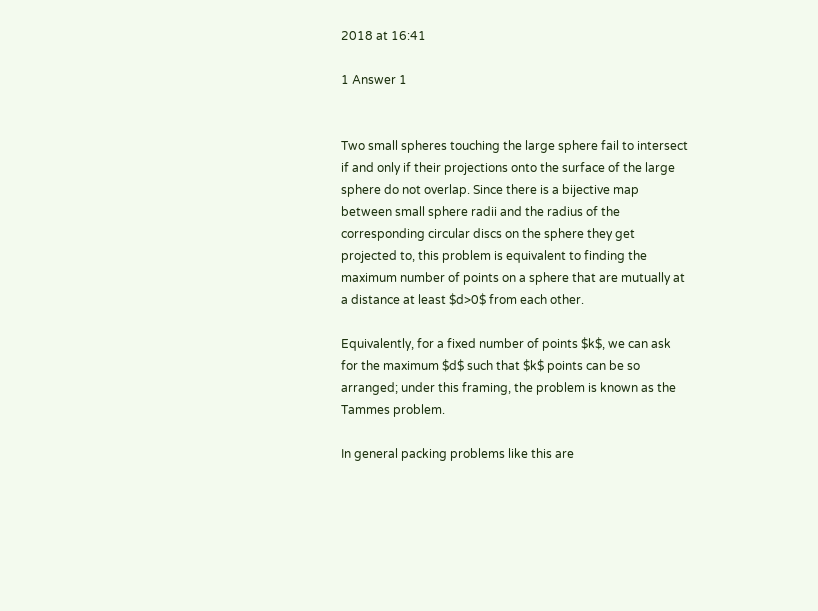2018 at 16:41

1 Answer 1


Two small spheres touching the large sphere fail to intersect if and only if their projections onto the surface of the large sphere do not overlap. Since there is a bijective map between small sphere radii and the radius of the corresponding circular discs on the sphere they get projected to, this problem is equivalent to finding the maximum number of points on a sphere that are mutually at a distance at least $d>0$ from each other.

Equivalently, for a fixed number of points $k$, we can ask for the maximum $d$ such that $k$ points can be so arranged; under this framing, the problem is known as the Tammes problem.

In general packing problems like this are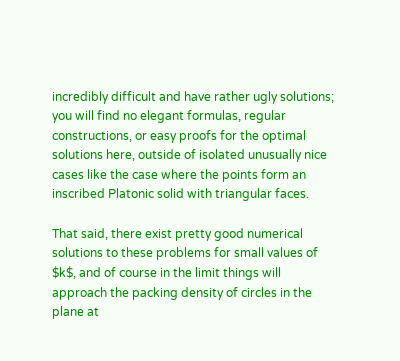incredibly difficult and have rather ugly solutions; you will find no elegant formulas, regular constructions, or easy proofs for the optimal solutions here, outside of isolated unusually nice cases like the case where the points form an inscribed Platonic solid with triangular faces.

That said, there exist pretty good numerical solutions to these problems for small values of $k$, and of course in the limit things will approach the packing density of circles in the plane at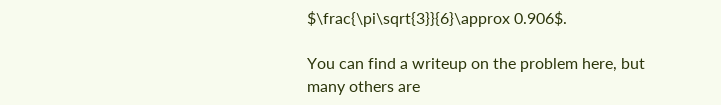$\frac{\pi\sqrt{3}}{6}\approx 0.906$.

You can find a writeup on the problem here, but many others are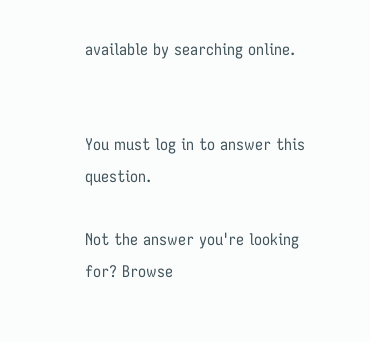available by searching online.


You must log in to answer this question.

Not the answer you're looking for? Browse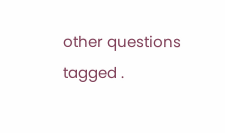other questions tagged .